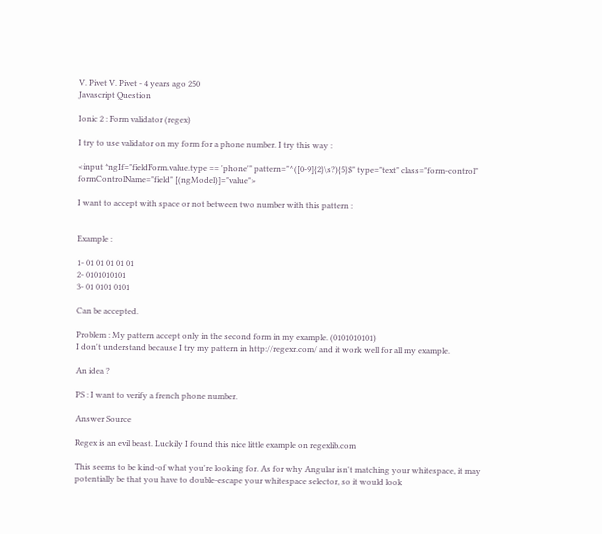V. Pivet V. Pivet - 4 years ago 250
Javascript Question

Ionic 2 : Form validator (regex)

I try to use validator on my form for a phone number. I try this way :

<input *ngIf="fieldForm.value.type == 'phone'" pattern="^([0-9]{2}\s?){5}$" type="text" class="form-control" formControlName="field" [(ngModel)]="value">

I want to accept with space or not between two number with this pattern :


Example :

1- 01 01 01 01 01
2- 0101010101
3- 01 0101 0101

Can be accepted.

Problem : My pattern accept only in the second form in my example. (0101010101)
I don't understand because I try my pattern in http://regexr.com/ and it work well for all my example.

An idea ?

PS : I want to verify a french phone number.

Answer Source

Regex is an evil beast. Luckily I found this nice little example on regexlib.com

This seems to be kind-of what you're looking for. As for why Angular isn't matching your whitespace, it may potentially be that you have to double-escape your whitespace selector, so it would look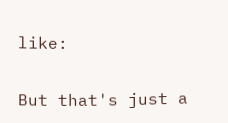like:


But that's just a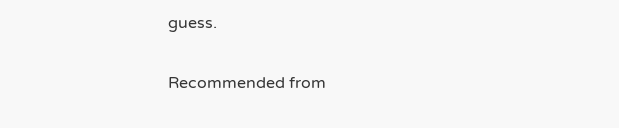guess.

Recommended from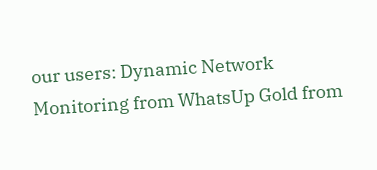our users: Dynamic Network Monitoring from WhatsUp Gold from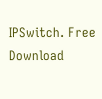IPSwitch. Free Download